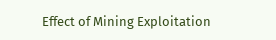Effect of Mining Exploitation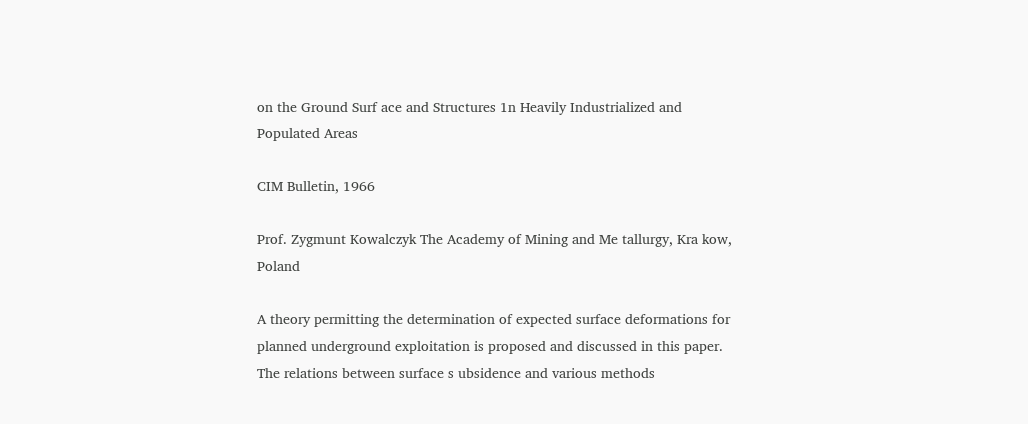on the Ground Surf ace and Structures 1n Heavily Industrialized and Populated Areas

CIM Bulletin, 1966

Prof. Zygmunt Kowalczyk The Academy of Mining and Me tallurgy, Kra kow, Poland

A theory permitting the determination of expected surface deformations for planned underground exploitation is proposed and discussed in this paper. The relations between surface s ubsidence and various methods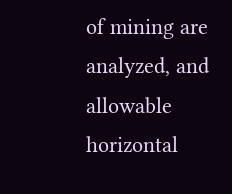of mining are analyzed, and allowable horizontal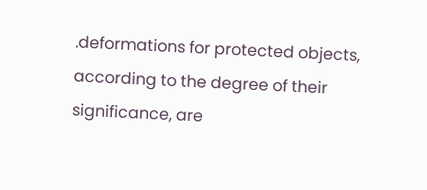.deformations for protected objects, according to the degree of their significance, are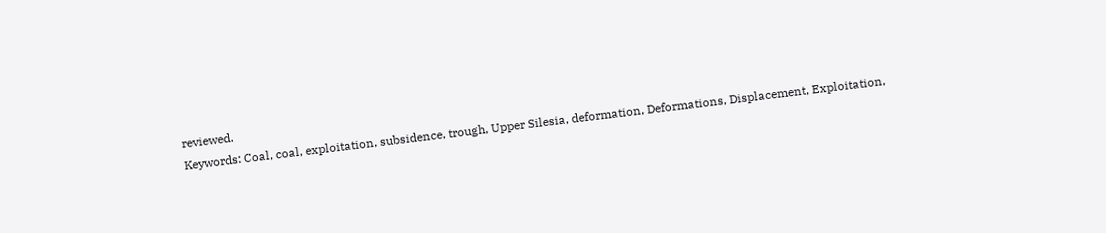reviewed.
Keywords: Coal, coal, exploitation, subsidence, trough, Upper Silesia, deformation, Deformations, Displacement, Exploitation,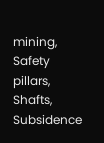mining, Safety pillars, Shafts, Subsidence